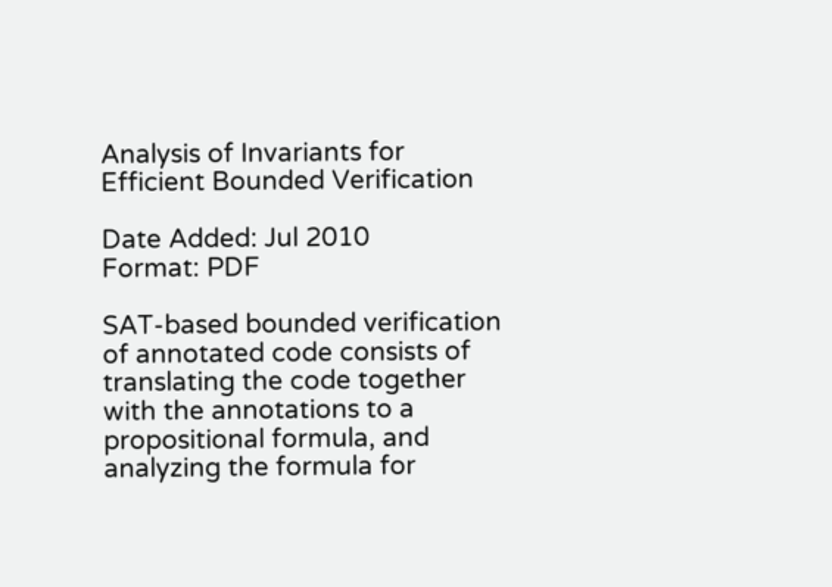Analysis of Invariants for Efficient Bounded Verification

Date Added: Jul 2010
Format: PDF

SAT-based bounded verification of annotated code consists of translating the code together with the annotations to a propositional formula, and analyzing the formula for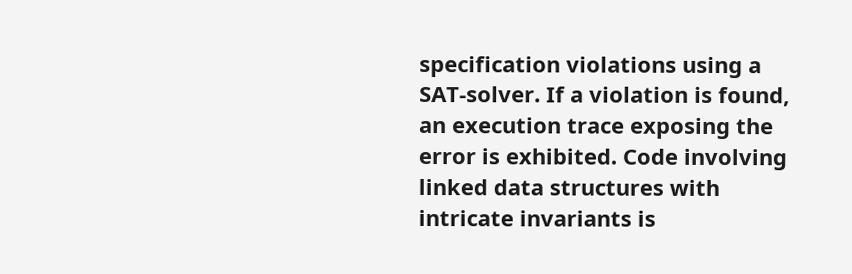specification violations using a SAT-solver. If a violation is found, an execution trace exposing the error is exhibited. Code involving linked data structures with intricate invariants is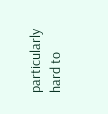particularly hard to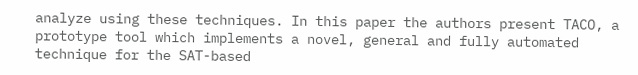analyze using these techniques. In this paper the authors present TACO, a prototype tool which implements a novel, general and fully automated technique for the SAT-based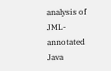analysis of JML-annotated Java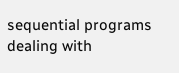sequential programs dealing with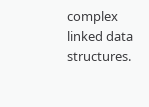complex linked data structures.